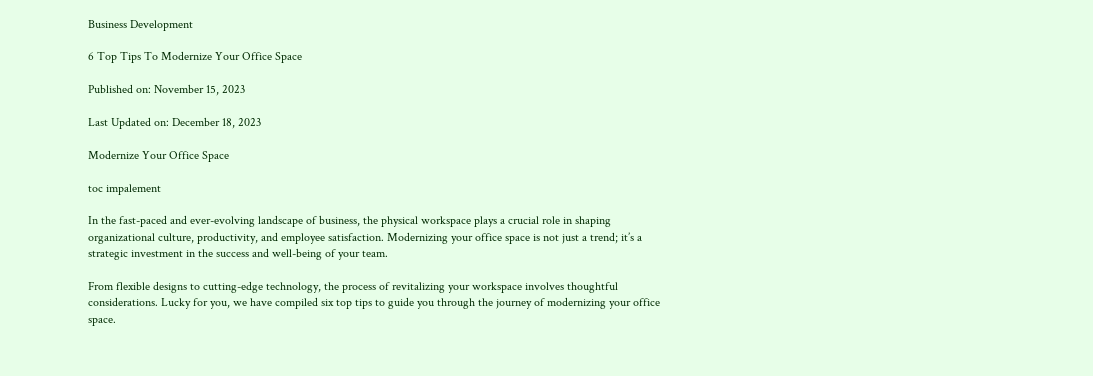Business Development

6 Top Tips To Modernize Your Office Space

Published on: November 15, 2023

Last Updated on: December 18, 2023

Modernize Your Office Space

toc impalement

In the fast-paced and ever-evolving landscape of business, the physical workspace plays a crucial role in shaping organizational culture, productivity, and employee satisfaction. Modernizing your office space is not just a trend; it’s a strategic investment in the success and well-being of your team.

From flexible designs to cutting-edge technology, the process of revitalizing your workspace involves thoughtful considerations. Lucky for you, we have compiled six top tips to guide you through the journey of modernizing your office space.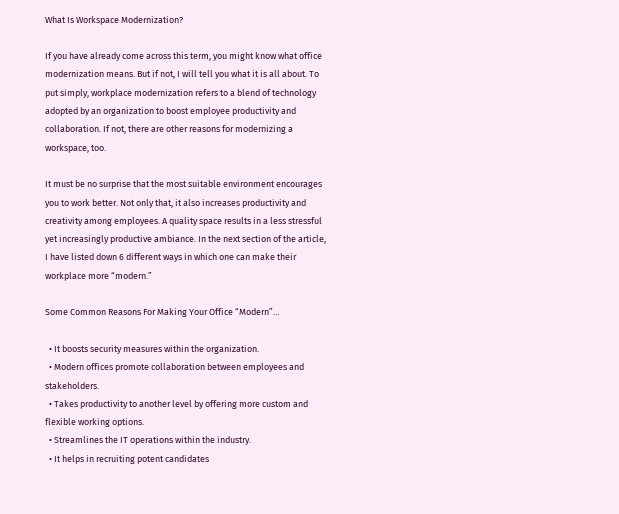What Is Workspace Modernization?

If you have already come across this term, you might know what office modernization means. But if not, I will tell you what it is all about. To put simply, workplace modernization refers to a blend of technology adopted by an organization to boost employee productivity and collaboration. If not, there are other reasons for modernizing a workspace, too.

It must be no surprise that the most suitable environment encourages you to work better. Not only that, it also increases productivity and creativity among employees. A quality space results in a less stressful yet increasingly productive ambiance. In the next section of the article, I have listed down 6 different ways in which one can make their workplace more “modern.”

Some Common Reasons For Making Your Office “Modern”…

  • It boosts security measures within the organization.
  • Modern offices promote collaboration between employees and stakeholders.
  • Takes productivity to another level by offering more custom and flexible working options.
  • Streamlines the IT operations within the industry.
  • It helps in recruiting potent candidates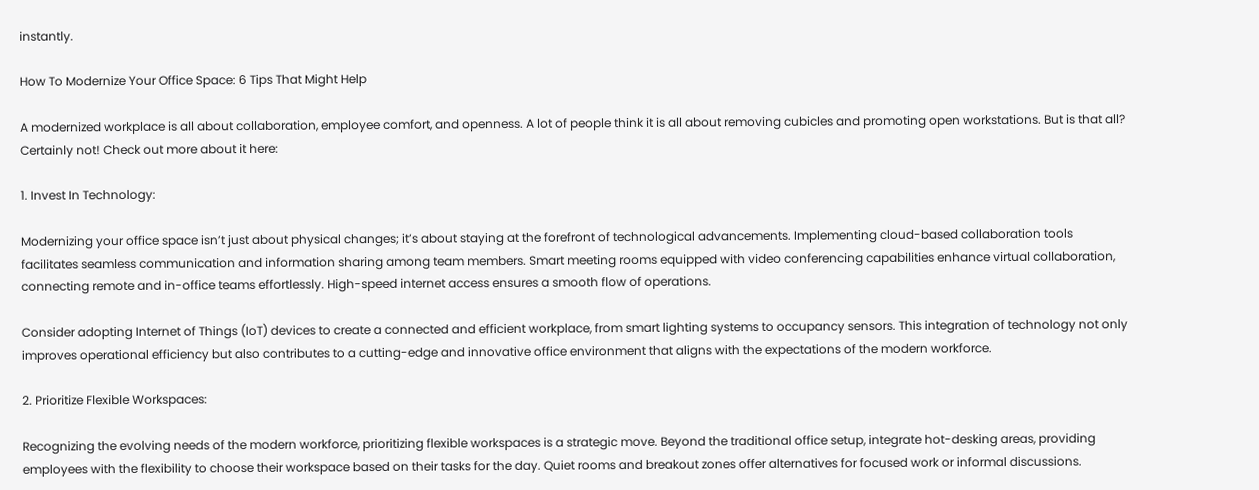instantly.

How To Modernize Your Office Space: 6 Tips That Might Help

A modernized workplace is all about collaboration, employee comfort, and openness. A lot of people think it is all about removing cubicles and promoting open workstations. But is that all? Certainly not! Check out more about it here:

1. Invest In Technology:

Modernizing your office space isn’t just about physical changes; it’s about staying at the forefront of technological advancements. Implementing cloud-based collaboration tools facilitates seamless communication and information sharing among team members. Smart meeting rooms equipped with video conferencing capabilities enhance virtual collaboration, connecting remote and in-office teams effortlessly. High-speed internet access ensures a smooth flow of operations.

Consider adopting Internet of Things (IoT) devices to create a connected and efficient workplace, from smart lighting systems to occupancy sensors. This integration of technology not only improves operational efficiency but also contributes to a cutting-edge and innovative office environment that aligns with the expectations of the modern workforce.

2. Prioritize Flexible Workspaces:

Recognizing the evolving needs of the modern workforce, prioritizing flexible workspaces is a strategic move. Beyond the traditional office setup, integrate hot-desking areas, providing employees with the flexibility to choose their workspace based on their tasks for the day. Quiet rooms and breakout zones offer alternatives for focused work or informal discussions.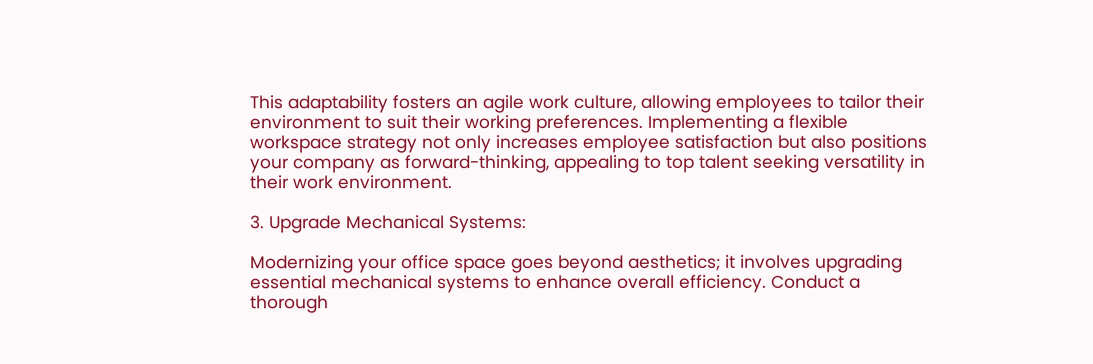This adaptability fosters an agile work culture, allowing employees to tailor their environment to suit their working preferences. Implementing a flexible workspace strategy not only increases employee satisfaction but also positions your company as forward-thinking, appealing to top talent seeking versatility in their work environment.

3. Upgrade Mechanical Systems:

Modernizing your office space goes beyond aesthetics; it involves upgrading essential mechanical systems to enhance overall efficiency. Conduct a thorough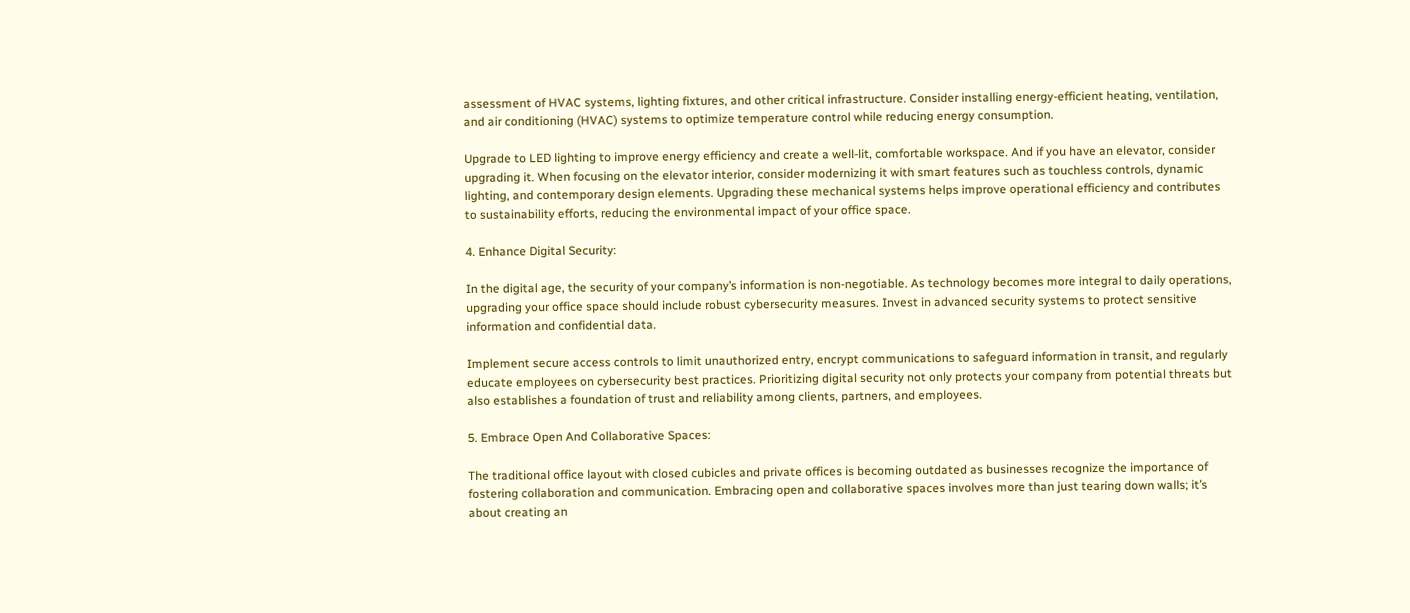assessment of HVAC systems, lighting fixtures, and other critical infrastructure. Consider installing energy-efficient heating, ventilation, and air conditioning (HVAC) systems to optimize temperature control while reducing energy consumption.

Upgrade to LED lighting to improve energy efficiency and create a well-lit, comfortable workspace. And if you have an elevator, consider upgrading it. When focusing on the elevator interior, consider modernizing it with smart features such as touchless controls, dynamic lighting, and contemporary design elements. Upgrading these mechanical systems helps improve operational efficiency and contributes to sustainability efforts, reducing the environmental impact of your office space.

4. Enhance Digital Security:

In the digital age, the security of your company’s information is non-negotiable. As technology becomes more integral to daily operations, upgrading your office space should include robust cybersecurity measures. Invest in advanced security systems to protect sensitive information and confidential data.

Implement secure access controls to limit unauthorized entry, encrypt communications to safeguard information in transit, and regularly educate employees on cybersecurity best practices. Prioritizing digital security not only protects your company from potential threats but also establishes a foundation of trust and reliability among clients, partners, and employees.

5. Embrace Open And Collaborative Spaces:

The traditional office layout with closed cubicles and private offices is becoming outdated as businesses recognize the importance of fostering collaboration and communication. Embracing open and collaborative spaces involves more than just tearing down walls; it’s about creating an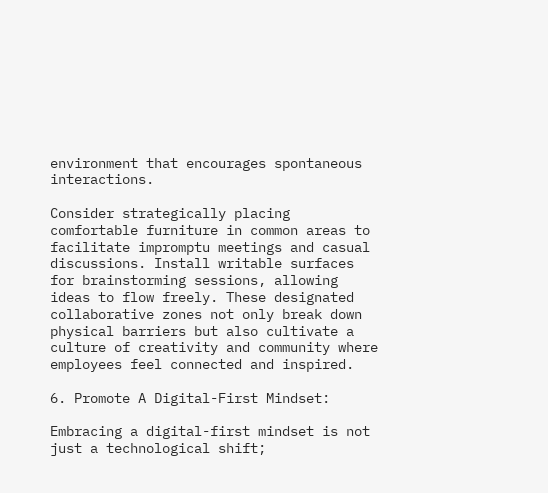environment that encourages spontaneous interactions.

Consider strategically placing comfortable furniture in common areas to facilitate impromptu meetings and casual discussions. Install writable surfaces for brainstorming sessions, allowing ideas to flow freely. These designated collaborative zones not only break down physical barriers but also cultivate a culture of creativity and community where employees feel connected and inspired.

6. Promote A Digital-First Mindset:

Embracing a digital-first mindset is not just a technological shift;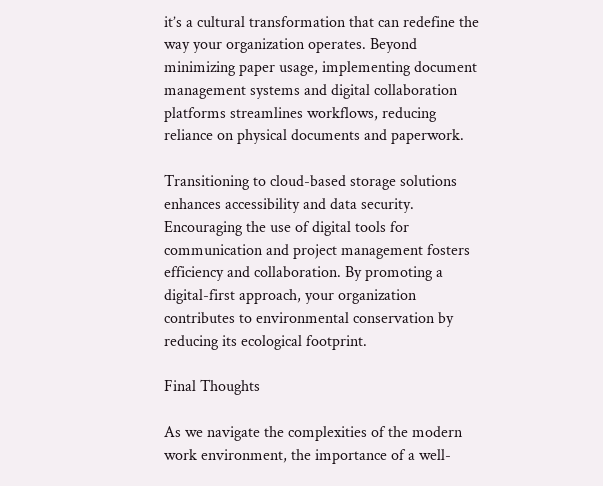it’s a cultural transformation that can redefine the way your organization operates. Beyond minimizing paper usage, implementing document management systems and digital collaboration platforms streamlines workflows, reducing reliance on physical documents and paperwork.

Transitioning to cloud-based storage solutions enhances accessibility and data security. Encouraging the use of digital tools for communication and project management fosters efficiency and collaboration. By promoting a digital-first approach, your organization contributes to environmental conservation by reducing its ecological footprint.

Final Thoughts

As we navigate the complexities of the modern work environment, the importance of a well-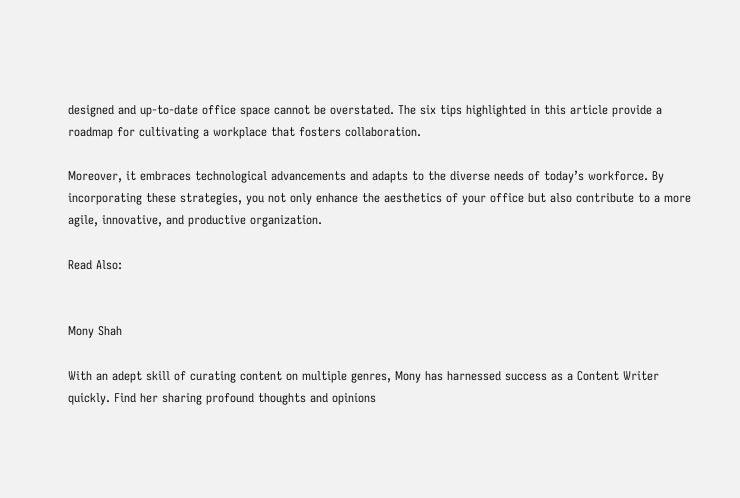designed and up-to-date office space cannot be overstated. The six tips highlighted in this article provide a roadmap for cultivating a workplace that fosters collaboration.

Moreover, it embraces technological advancements and adapts to the diverse needs of today’s workforce. By incorporating these strategies, you not only enhance the aesthetics of your office but also contribute to a more agile, innovative, and productive organization.

Read Also:


Mony Shah

With an adept skill of curating content on multiple genres, Mony has harnessed success as a Content Writer quickly. Find her sharing profound thoughts and opinions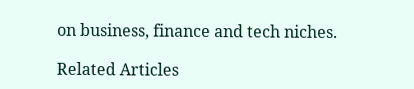on business, finance and tech niches.

Related Articles